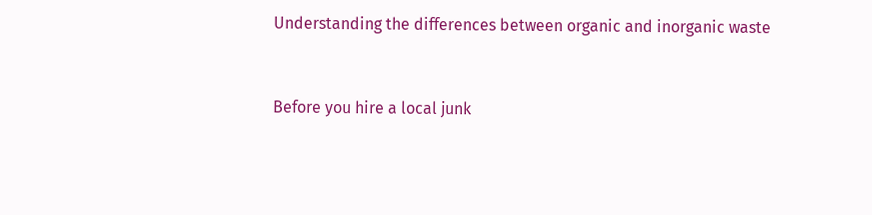Understanding the differences between organic and inorganic waste


Before you hire a local junk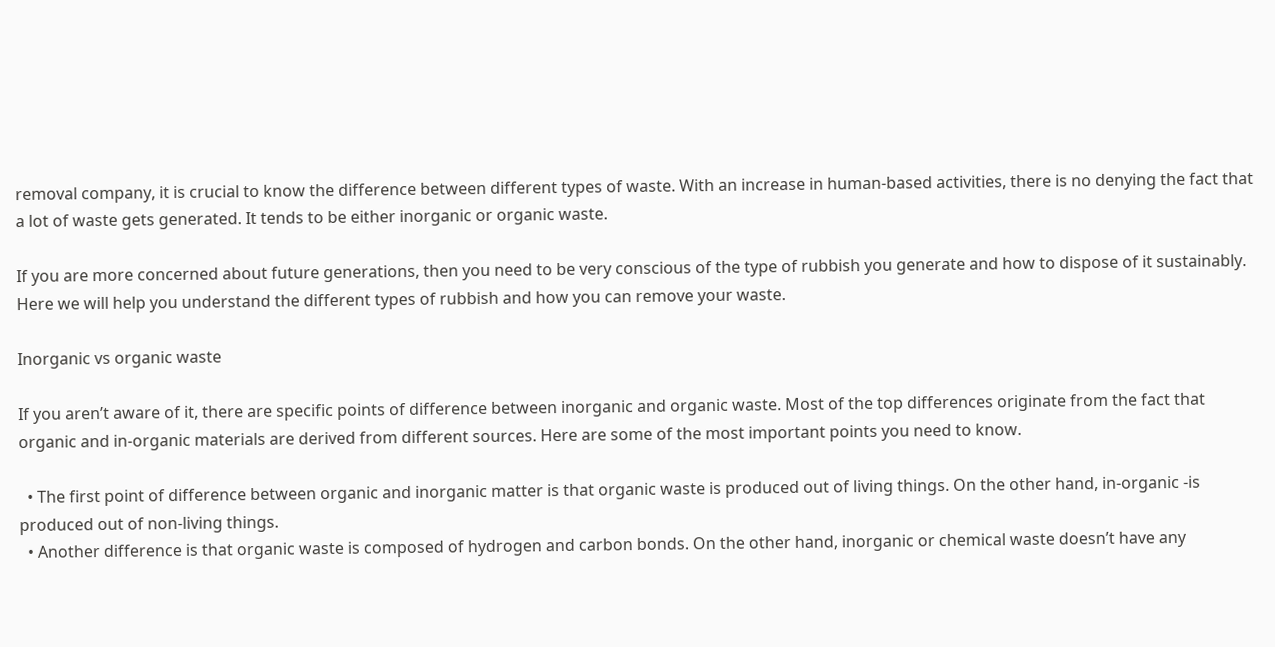removal company, it is crucial to know the difference between different types of waste. With an increase in human-based activities, there is no denying the fact that a lot of waste gets generated. It tends to be either inorganic or organic waste.

If you are more concerned about future generations, then you need to be very conscious of the type of rubbish you generate and how to dispose of it sustainably. Here we will help you understand the different types of rubbish and how you can remove your waste.

Inorganic vs organic waste

If you aren’t aware of it, there are specific points of difference between inorganic and organic waste. Most of the top differences originate from the fact that organic and in-organic materials are derived from different sources. Here are some of the most important points you need to know.

  • The first point of difference between organic and inorganic matter is that organic waste is produced out of living things. On the other hand, in-organic -is produced out of non-living things.
  • Another difference is that organic waste is composed of hydrogen and carbon bonds. On the other hand, inorganic or chemical waste doesn’t have any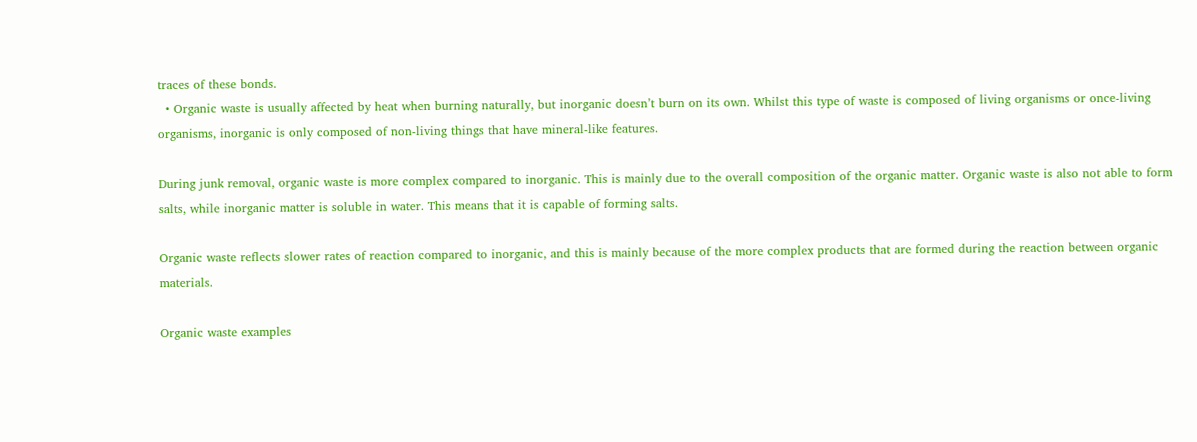traces of these bonds.
  • Organic waste is usually affected by heat when burning naturally, but inorganic doesn’t burn on its own. Whilst this type of waste is composed of living organisms or once-living organisms, inorganic is only composed of non-living things that have mineral-like features.

During junk removal, organic waste is more complex compared to inorganic. This is mainly due to the overall composition of the organic matter. Organic waste is also not able to form salts, while inorganic matter is soluble in water. This means that it is capable of forming salts.

Organic waste reflects slower rates of reaction compared to inorganic, and this is mainly because of the more complex products that are formed during the reaction between organic materials.

Organic waste examples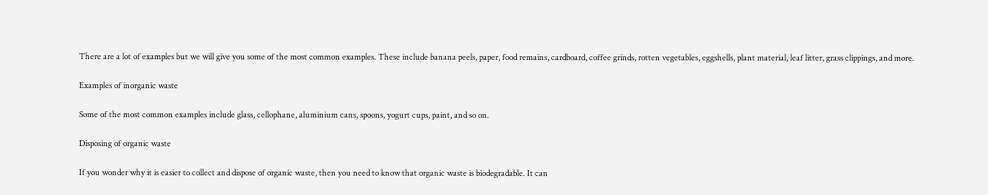There are a lot of examples but we will give you some of the most common examples. These include banana peels, paper, food remains, cardboard, coffee grinds, rotten vegetables, eggshells, plant material, leaf litter, grass clippings, and more.

Examples of inorganic waste

Some of the most common examples include glass, cellophane, aluminium cans, spoons, yogurt cups, paint, and so on.

Disposing of organic waste

If you wonder why it is easier to collect and dispose of organic waste, then you need to know that organic waste is biodegradable. It can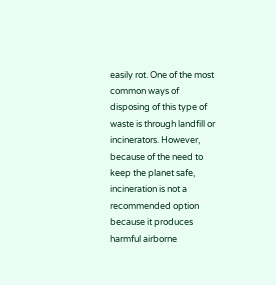easily rot. One of the most common ways of disposing of this type of waste is through landfill or incinerators. However, because of the need to keep the planet safe, incineration is not a recommended option because it produces harmful airborne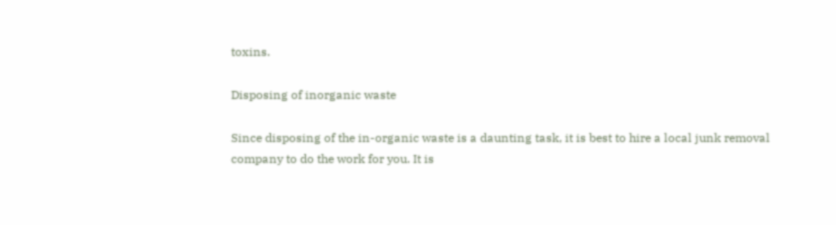toxins.

Disposing of inorganic waste

Since disposing of the in-organic waste is a daunting task, it is best to hire a local junk removal company to do the work for you. It is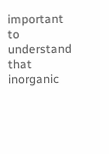important to understand that inorganic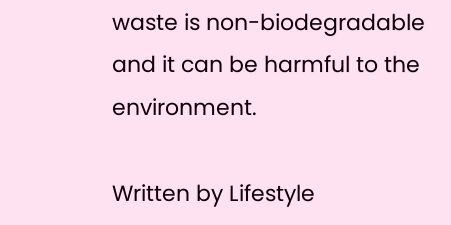waste is non-biodegradable and it can be harmful to the environment.

Written by Lifestyle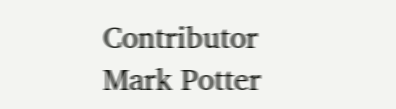Contributor Mark Potter